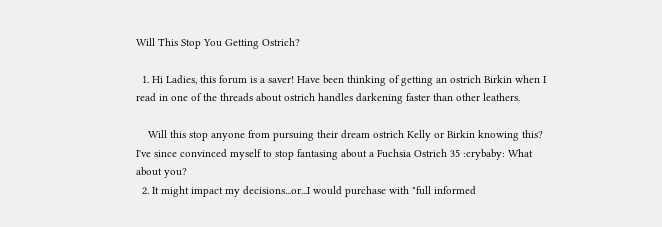Will This Stop You Getting Ostrich?

  1. Hi Ladies, this forum is a saver! Have been thinking of getting an ostrich Birkin when I read in one of the threads about ostrich handles darkening faster than other leathers.

    Will this stop anyone from pursuing their dream ostrich Kelly or Birkin knowing this? I've since convinced myself to stop fantasing about a Fuchsia Ostrich 35 :crybaby: What about you?
  2. It might impact my decisions...or...I would purchase with "full informed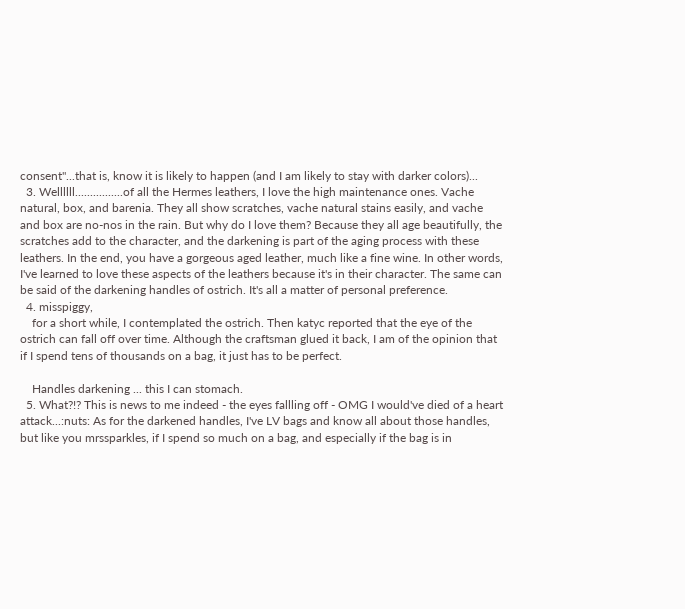consent"...that is, know it is likely to happen (and I am likely to stay with darker colors)...
  3. Wellllll................of all the Hermes leathers, I love the high maintenance ones. Vache natural, box, and barenia. They all show scratches, vache natural stains easily, and vache and box are no-nos in the rain. But why do I love them? Because they all age beautifully, the scratches add to the character, and the darkening is part of the aging process with these leathers. In the end, you have a gorgeous aged leather, much like a fine wine. In other words, I've learned to love these aspects of the leathers because it's in their character. The same can be said of the darkening handles of ostrich. It's all a matter of personal preference.
  4. misspiggy,
    for a short while, I contemplated the ostrich. Then katyc reported that the eye of the ostrich can fall off over time. Although the craftsman glued it back, I am of the opinion that if I spend tens of thousands on a bag, it just has to be perfect.

    Handles darkening ... this I can stomach.
  5. What?!? This is news to me indeed - the eyes fallling off - OMG I would've died of a heart attack...:nuts: As for the darkened handles, I've LV bags and know all about those handles, but like you mrssparkles, if I spend so much on a bag, and especially if the bag is in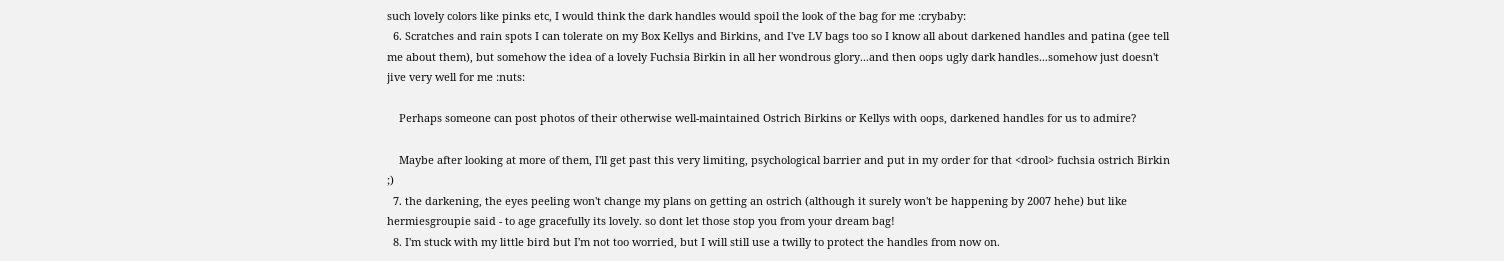such lovely colors like pinks etc, I would think the dark handles would spoil the look of the bag for me :crybaby:
  6. Scratches and rain spots I can tolerate on my Box Kellys and Birkins, and I've LV bags too so I know all about darkened handles and patina (gee tell me about them), but somehow the idea of a lovely Fuchsia Birkin in all her wondrous glory...and then oops ugly dark handles...somehow just doesn't jive very well for me :nuts:

    Perhaps someone can post photos of their otherwise well-maintained Ostrich Birkins or Kellys with oops, darkened handles for us to admire?

    Maybe after looking at more of them, I'll get past this very limiting, psychological barrier and put in my order for that <drool> fuchsia ostrich Birkin ;)
  7. the darkening, the eyes peeling won't change my plans on getting an ostrich (although it surely won't be happening by 2007 hehe) but like hermiesgroupie said - to age gracefully its lovely. so dont let those stop you from your dream bag!
  8. I'm stuck with my little bird but I'm not too worried, but I will still use a twilly to protect the handles from now on.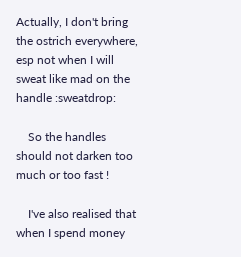Actually, I don't bring the ostrich everywhere, esp not when I will sweat like mad on the handle :sweatdrop:

    So the handles should not darken too much or too fast !

    I've also realised that when I spend money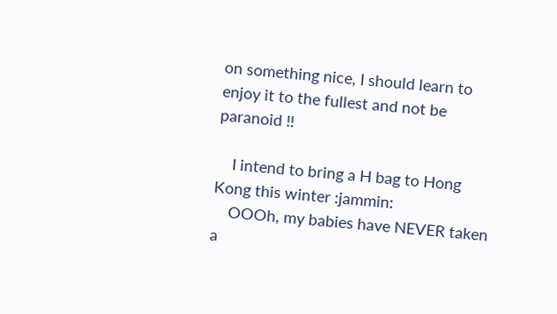on something nice, I should learn to enjoy it to the fullest and not be paranoid !!

    I intend to bring a H bag to Hong Kong this winter :jammin:
    OOOh, my babies have NEVER taken a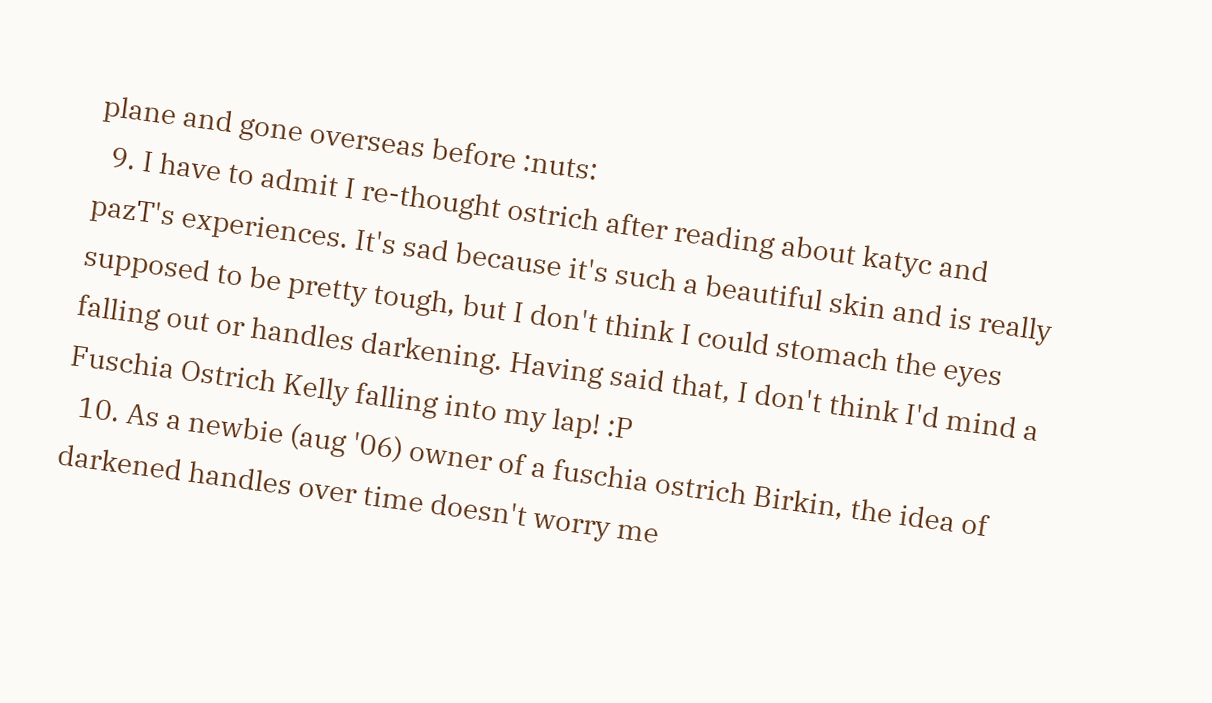plane and gone overseas before :nuts:
  9. I have to admit I re-thought ostrich after reading about katyc and pazT's experiences. It's sad because it's such a beautiful skin and is really supposed to be pretty tough, but I don't think I could stomach the eyes falling out or handles darkening. Having said that, I don't think I'd mind a Fuschia Ostrich Kelly falling into my lap! :P
  10. As a newbie (aug '06) owner of a fuschia ostrich Birkin, the idea of darkened handles over time doesn't worry me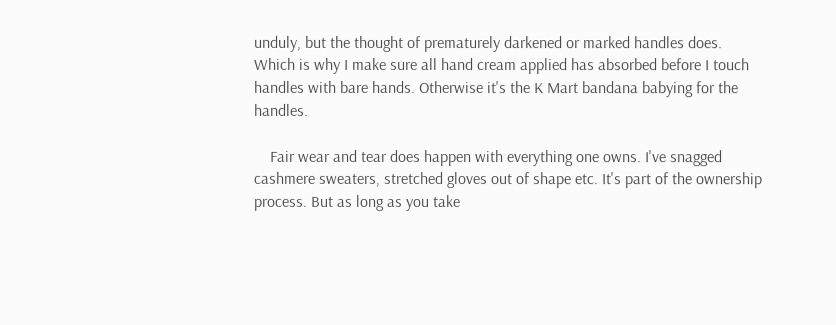unduly, but the thought of prematurely darkened or marked handles does. Which is why I make sure all hand cream applied has absorbed before I touch handles with bare hands. Otherwise it's the K Mart bandana babying for the handles.

    Fair wear and tear does happen with everything one owns. I've snagged cashmere sweaters, stretched gloves out of shape etc. It's part of the ownership process. But as long as you take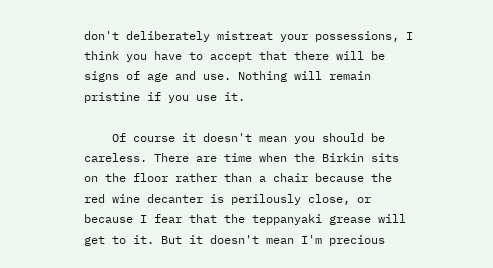don't deliberately mistreat your possessions, I think you have to accept that there will be signs of age and use. Nothing will remain pristine if you use it.

    Of course it doesn't mean you should be careless. There are time when the Birkin sits on the floor rather than a chair because the red wine decanter is perilously close, or because I fear that the teppanyaki grease will get to it. But it doesn't mean I'm precious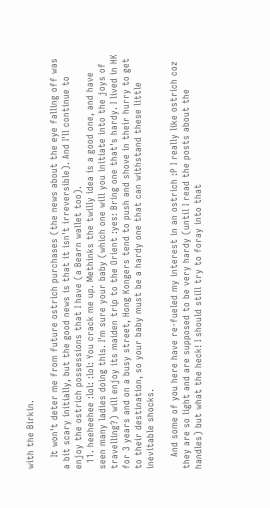with the Birkin.

    It won't deter me from future ostrich purchases (the news about the eye falling off was a bit scary initially, but the good news is that it isn't irreversible). And I'll continue to enjoy the ostrich possessions that I have (a Bearn wallet too).
  11. heeheehee :lol: :lol: You crack me up. Methinks the twilly idea is a good one, and have seen many ladies doing this. I'm sure your baby (which one will you initiate into the joys of travelling?) will enjoy its maiden trip to the Orient :yes: Bring one that's hardy. I lived in HK for 3 years and on a busy street, Hong Kongers tend to push and shove in their hurry to get to their destination, so your baby must be a hardy one that can withstand these little inevitable shocks.

    And some of you here have re-fueled my interest in an ostrich :P I really like ostrich coz they are so light and are supposed to be very hardy (until I read the posts about the handles) but what the heck! I should still try to foray into that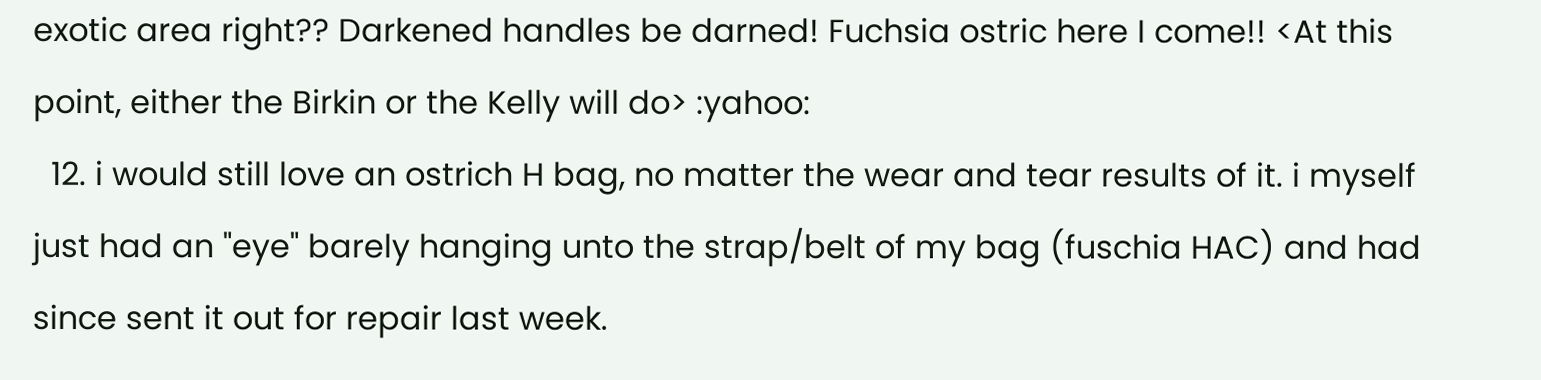exotic area right?? Darkened handles be darned! Fuchsia ostric here I come!! <At this point, either the Birkin or the Kelly will do> :yahoo:
  12. i would still love an ostrich H bag, no matter the wear and tear results of it. i myself just had an "eye" barely hanging unto the strap/belt of my bag (fuschia HAC) and had since sent it out for repair last week.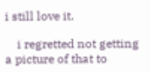i still love it.

    i regretted not getting a picture of that to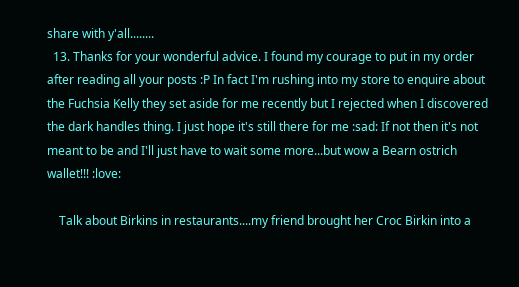share with y'all........
  13. Thanks for your wonderful advice. I found my courage to put in my order after reading all your posts :P In fact I'm rushing into my store to enquire about the Fuchsia Kelly they set aside for me recently but I rejected when I discovered the dark handles thing. I just hope it's still there for me :sad: If not then it's not meant to be and I'll just have to wait some more...but wow a Bearn ostrich wallet!!! :love:

    Talk about Birkins in restaurants....my friend brought her Croc Birkin into a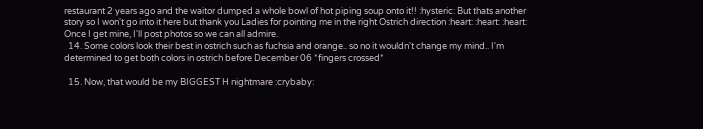restaurant 2 years ago and the waitor dumped a whole bowl of hot piping soup onto it!! :hysteric: But thats another story so I won't go into it here but thank you Ladies for pointing me in the right Ostrich direction :heart: :heart: :heart: Once I get mine, I'll post photos so we can all admire.
  14. Some colors look their best in ostrich such as fuchsia and orange.. so no it wouldn't change my mind.. I'm determined to get both colors in ostrich before December 06 *fingers crossed*

  15. Now, that would be my BIGGEST H nightmare :crybaby: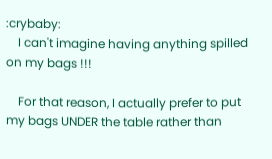:crybaby:
    I can't imagine having anything spilled on my bags !!!

    For that reason, I actually prefer to put my bags UNDER the table rather than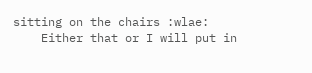sitting on the chairs :wlae:
    Either that or I will put in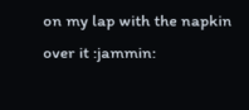on my lap with the napkin over it :jammin: